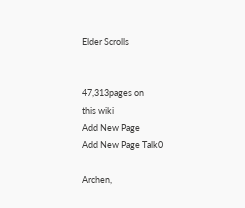Elder Scrolls


47,313pages on
this wiki
Add New Page
Add New Page Talk0

Archen,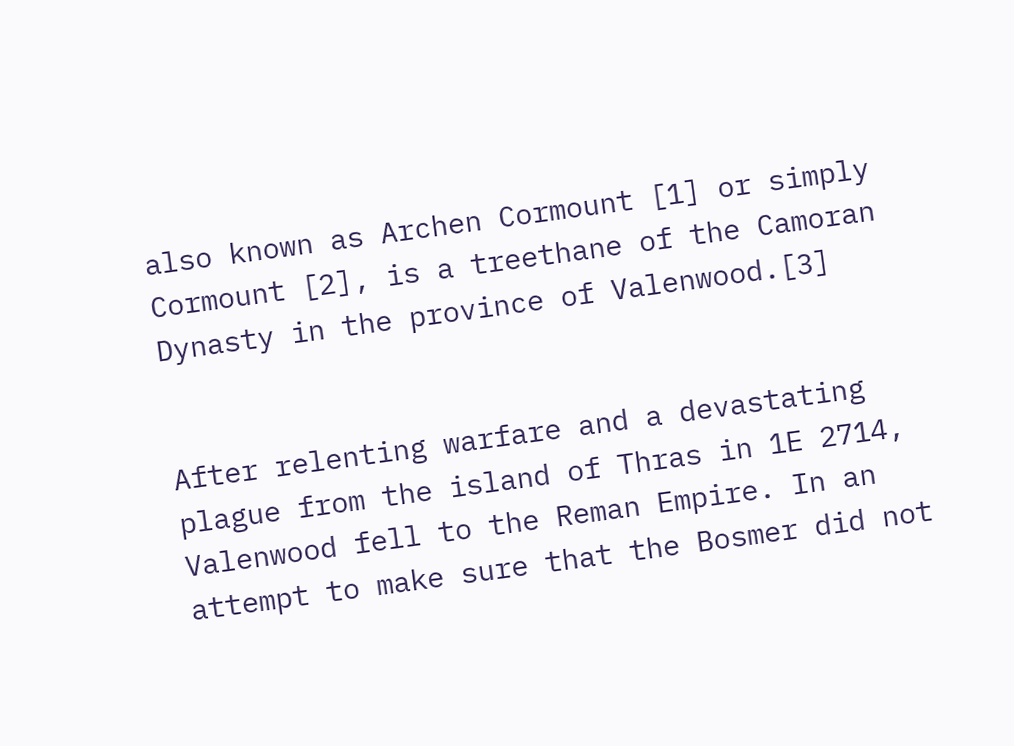also known as Archen Cormount [1] or simply Cormount [2], is a treethane of the Camoran Dynasty in the province of Valenwood.[3]


After relenting warfare and a devastating plague from the island of Thras in 1E 2714, Valenwood fell to the Reman Empire. In an attempt to make sure that the Bosmer did not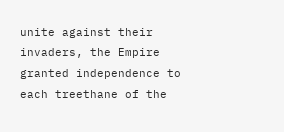unite against their invaders, the Empire granted independence to each treethane of the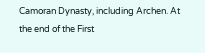Camoran Dynasty, including Archen. At the end of the First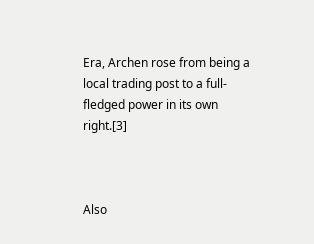Era, Archen rose from being a local trading post to a full-fledged power in its own right.[3]



Also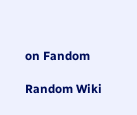on Fandom

Random Wiki